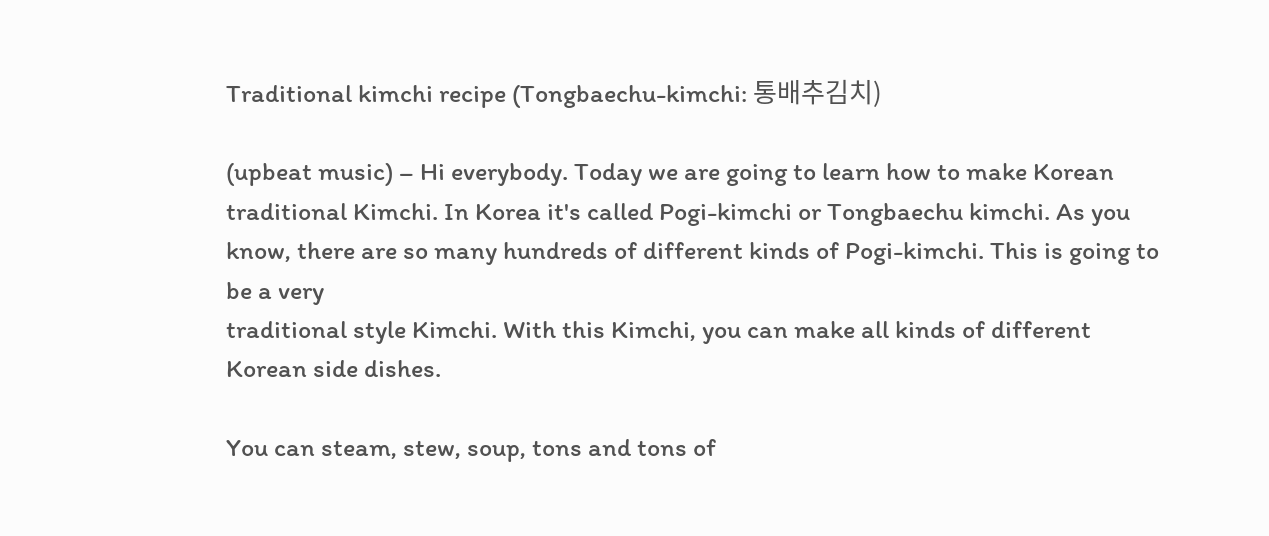Traditional kimchi recipe (Tongbaechu-kimchi: 통배추김치)

(upbeat music) – Hi everybody. Today we are going to learn how to make Korean traditional Kimchi. In Korea it's called Pogi-kimchi or Tongbaechu kimchi. As you know, there are so many hundreds of different kinds of Pogi-kimchi. This is going to be a very
traditional style Kimchi. With this Kimchi, you can make all kinds of different Korean side dishes.

You can steam, stew, soup, tons and tons of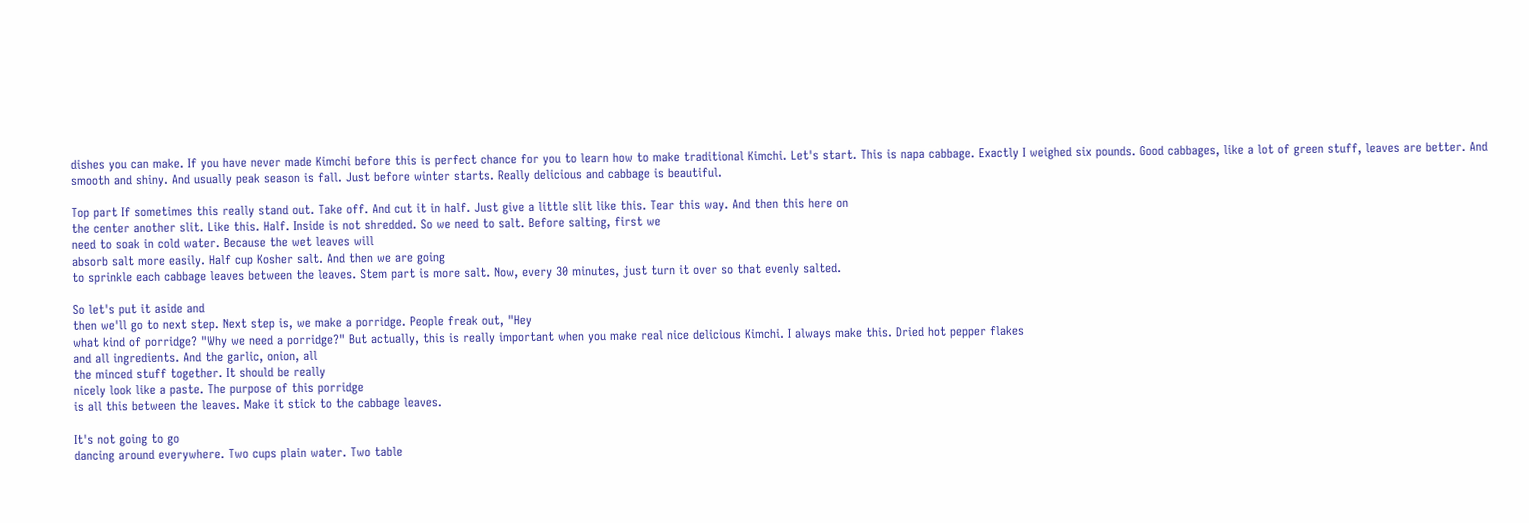dishes you can make. If you have never made Kimchi before this is perfect chance for you to learn how to make traditional Kimchi. Let's start. This is napa cabbage. Exactly I weighed six pounds. Good cabbages, like a lot of green stuff, leaves are better. And smooth and shiny. And usually peak season is fall. Just before winter starts. Really delicious and cabbage is beautiful.

Top part If sometimes this really stand out. Take off. And cut it in half. Just give a little slit like this. Tear this way. And then this here on
the center another slit. Like this. Half. Inside is not shredded. So we need to salt. Before salting, first we
need to soak in cold water. Because the wet leaves will
absorb salt more easily. Half cup Kosher salt. And then we are going
to sprinkle each cabbage leaves between the leaves. Stem part is more salt. Now, every 30 minutes, just turn it over so that evenly salted.

So let's put it aside and
then we'll go to next step. Next step is, we make a porridge. People freak out, "Hey
what kind of porridge? "Why we need a porridge?" But actually, this is really important when you make real nice delicious Kimchi. I always make this. Dried hot pepper flakes
and all ingredients. And the garlic, onion, all
the minced stuff together. It should be really
nicely look like a paste. The purpose of this porridge
is all this between the leaves. Make it stick to the cabbage leaves.

It's not going to go
dancing around everywhere. Two cups plain water. Two table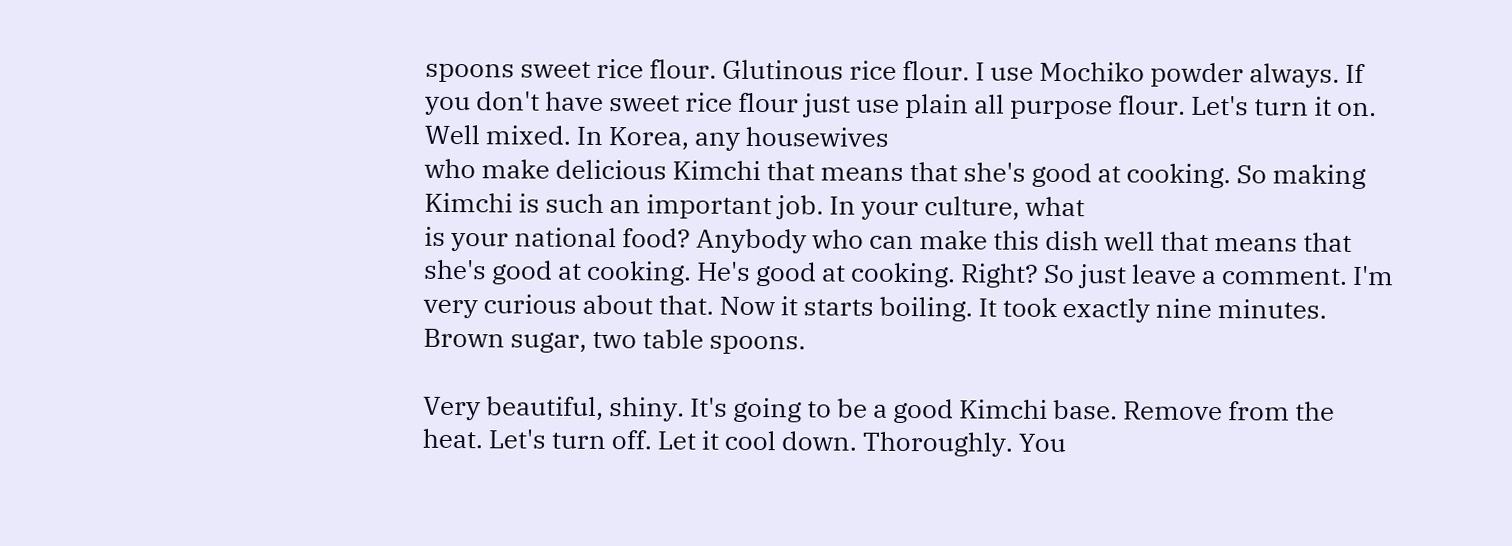spoons sweet rice flour. Glutinous rice flour. I use Mochiko powder always. If you don't have sweet rice flour just use plain all purpose flour. Let's turn it on. Well mixed. In Korea, any housewives
who make delicious Kimchi that means that she's good at cooking. So making Kimchi is such an important job. In your culture, what
is your national food? Anybody who can make this dish well that means that she's good at cooking. He's good at cooking. Right? So just leave a comment. I'm very curious about that. Now it starts boiling. It took exactly nine minutes. Brown sugar, two table spoons.

Very beautiful, shiny. It's going to be a good Kimchi base. Remove from the heat. Let's turn off. Let it cool down. Thoroughly. You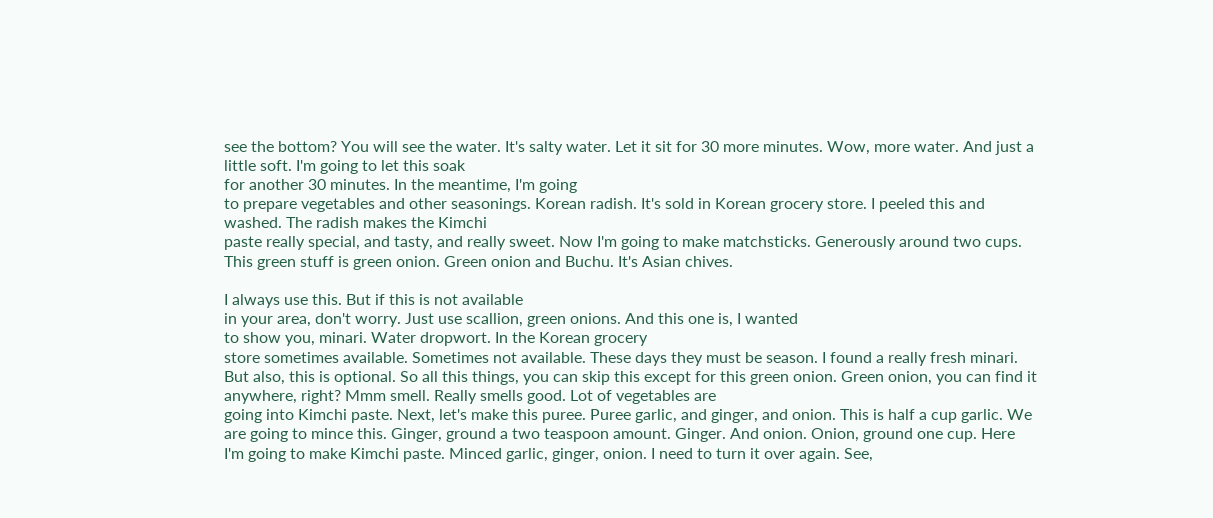see the bottom? You will see the water. It's salty water. Let it sit for 30 more minutes. Wow, more water. And just a little soft. I'm going to let this soak
for another 30 minutes. In the meantime, I'm going
to prepare vegetables and other seasonings. Korean radish. It's sold in Korean grocery store. I peeled this and washed. The radish makes the Kimchi
paste really special, and tasty, and really sweet. Now I'm going to make matchsticks. Generously around two cups. This green stuff is green onion. Green onion and Buchu. It's Asian chives.

I always use this. But if this is not available
in your area, don't worry. Just use scallion, green onions. And this one is, I wanted
to show you, minari. Water dropwort. In the Korean grocery
store sometimes available. Sometimes not available. These days they must be season. I found a really fresh minari. But also, this is optional. So all this things, you can skip this except for this green onion. Green onion, you can find it anywhere, right? Mmm smell. Really smells good. Lot of vegetables are
going into Kimchi paste. Next, let's make this puree. Puree garlic, and ginger, and onion. This is half a cup garlic. We are going to mince this. Ginger, ground a two teaspoon amount. Ginger. And onion. Onion, ground one cup. Here I'm going to make Kimchi paste. Minced garlic, ginger, onion. I need to turn it over again. See,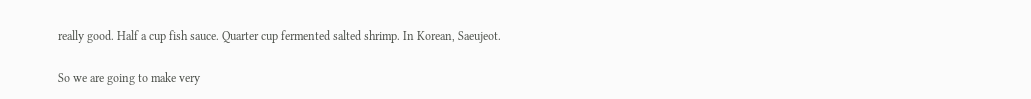really good. Half a cup fish sauce. Quarter cup fermented salted shrimp. In Korean, Saeujeot.

So we are going to make very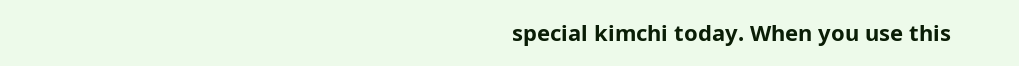special kimchi today. When you use this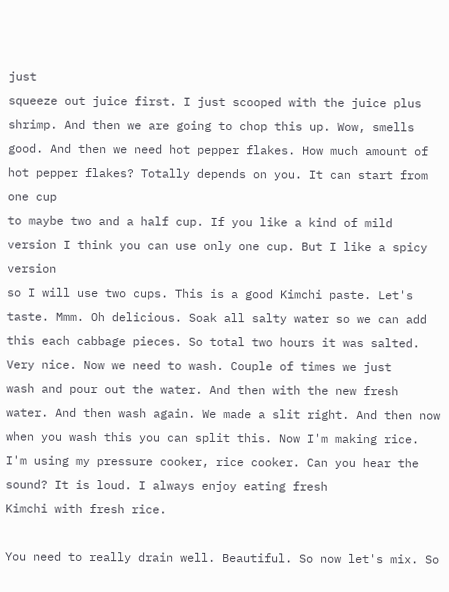just
squeeze out juice first. I just scooped with the juice plus shrimp. And then we are going to chop this up. Wow, smells good. And then we need hot pepper flakes. How much amount of hot pepper flakes? Totally depends on you. It can start from one cup
to maybe two and a half cup. If you like a kind of mild version I think you can use only one cup. But I like a spicy version
so I will use two cups. This is a good Kimchi paste. Let's taste. Mmm. Oh delicious. Soak all salty water so we can add this each cabbage pieces. So total two hours it was salted. Very nice. Now we need to wash. Couple of times we just
wash and pour out the water. And then with the new fresh water. And then wash again. We made a slit right. And then now when you wash this you can split this. Now I'm making rice. I'm using my pressure cooker, rice cooker. Can you hear the sound? It is loud. I always enjoy eating fresh
Kimchi with fresh rice.

You need to really drain well. Beautiful. So now let's mix. So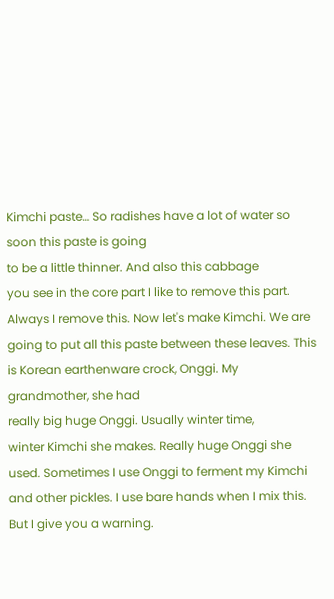Kimchi paste… So radishes have a lot of water so soon this paste is going
to be a little thinner. And also this cabbage
you see in the core part I like to remove this part. Always I remove this. Now let's make Kimchi. We are going to put all this paste between these leaves. This is Korean earthenware crock, Onggi. My grandmother, she had
really big huge Onggi. Usually winter time,
winter Kimchi she makes. Really huge Onggi she used. Sometimes I use Onggi to ferment my Kimchi and other pickles. I use bare hands when I mix this. But I give you a warning.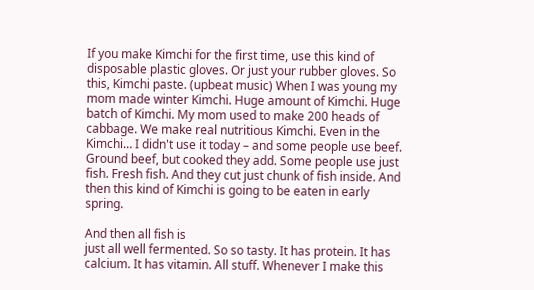If you make Kimchi for the first time, use this kind of
disposable plastic gloves. Or just your rubber gloves. So this, Kimchi paste. (upbeat music) When I was young my
mom made winter Kimchi. Huge amount of Kimchi. Huge batch of Kimchi. My mom used to make 200 heads of cabbage. We make real nutritious Kimchi. Even in the Kimchi… I didn't use it today – and some people use beef. Ground beef, but cooked they add. Some people use just fish. Fresh fish. And they cut just chunk of fish inside. And then this kind of Kimchi is going to be eaten in early spring.

And then all fish is
just all well fermented. So so tasty. It has protein. It has calcium. It has vitamin. All stuff. Whenever I make this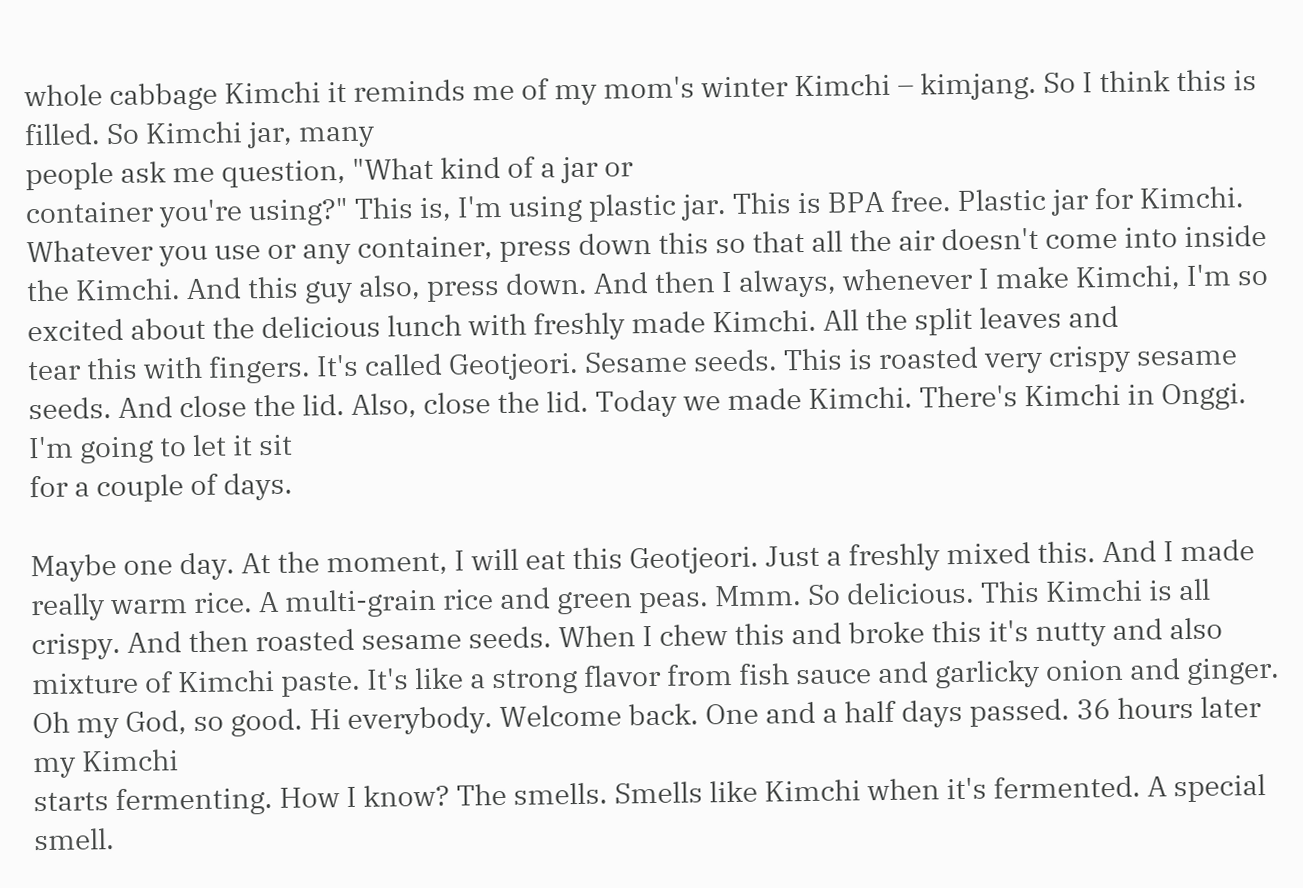whole cabbage Kimchi it reminds me of my mom's winter Kimchi – kimjang. So I think this is filled. So Kimchi jar, many
people ask me question, "What kind of a jar or
container you're using?" This is, I'm using plastic jar. This is BPA free. Plastic jar for Kimchi. Whatever you use or any container, press down this so that all the air doesn't come into inside the Kimchi. And this guy also, press down. And then I always, whenever I make Kimchi, I'm so excited about the delicious lunch with freshly made Kimchi. All the split leaves and
tear this with fingers. It's called Geotjeori. Sesame seeds. This is roasted very crispy sesame seeds. And close the lid. Also, close the lid. Today we made Kimchi. There's Kimchi in Onggi. I'm going to let it sit
for a couple of days.

Maybe one day. At the moment, I will eat this Geotjeori. Just a freshly mixed this. And I made really warm rice. A multi-grain rice and green peas. Mmm. So delicious. This Kimchi is all crispy. And then roasted sesame seeds. When I chew this and broke this it's nutty and also
mixture of Kimchi paste. It's like a strong flavor from fish sauce and garlicky onion and ginger. Oh my God, so good. Hi everybody. Welcome back. One and a half days passed. 36 hours later my Kimchi
starts fermenting. How I know? The smells. Smells like Kimchi when it's fermented. A special smell.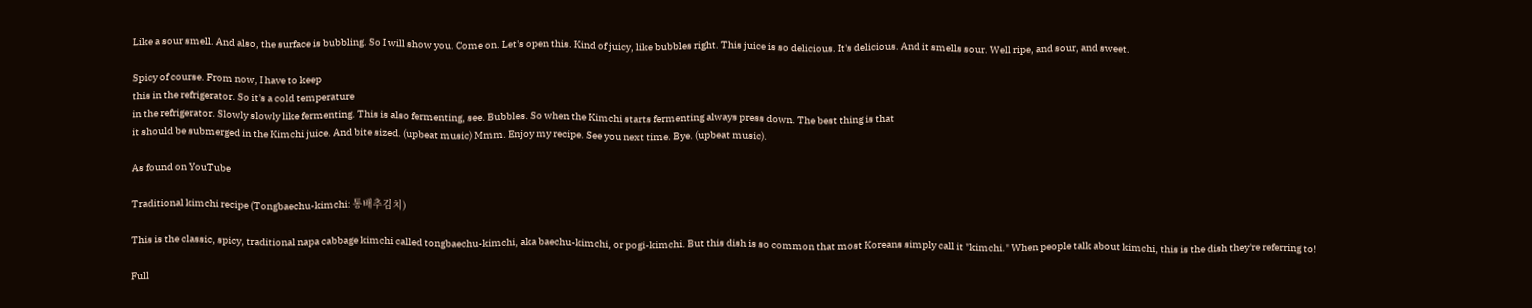Like a sour smell. And also, the surface is bubbling. So I will show you. Come on. Let's open this. Kind of juicy, like bubbles right. This juice is so delicious. It's delicious. And it smells sour. Well ripe, and sour, and sweet.

Spicy of course. From now, I have to keep
this in the refrigerator. So it's a cold temperature
in the refrigerator. Slowly slowly like fermenting. This is also fermenting, see. Bubbles. So when the Kimchi starts fermenting always press down. The best thing is that
it should be submerged in the Kimchi juice. And bite sized. (upbeat music) Mmm. Enjoy my recipe. See you next time. Bye. (upbeat music).

As found on YouTube

Traditional kimchi recipe (Tongbaechu-kimchi: 통배추김치)

This is the classic, spicy, traditional napa cabbage kimchi called tongbaechu-kimchi, aka baechu-kimchi, or pogi-kimchi. But this dish is so common that most Koreans simply call it "kimchi." When people talk about kimchi, this is the dish they're referring to!

Full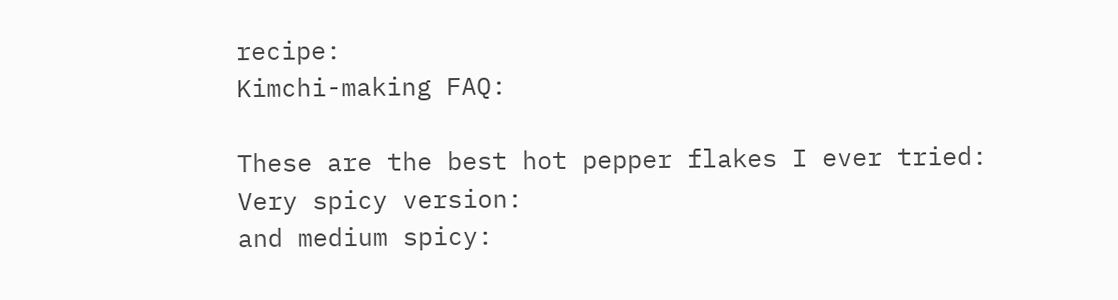recipe:
Kimchi-making FAQ:

These are the best hot pepper flakes I ever tried:
Very spicy version:
and medium spicy: